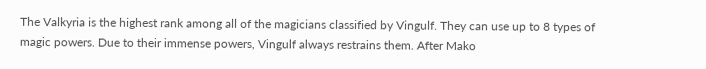The Valkyria is the highest rank among all of the magicians classified by Vingulf. They can use up to 8 types of magic powers. Due to their immense powers, Vingulf always restrains them. After Mako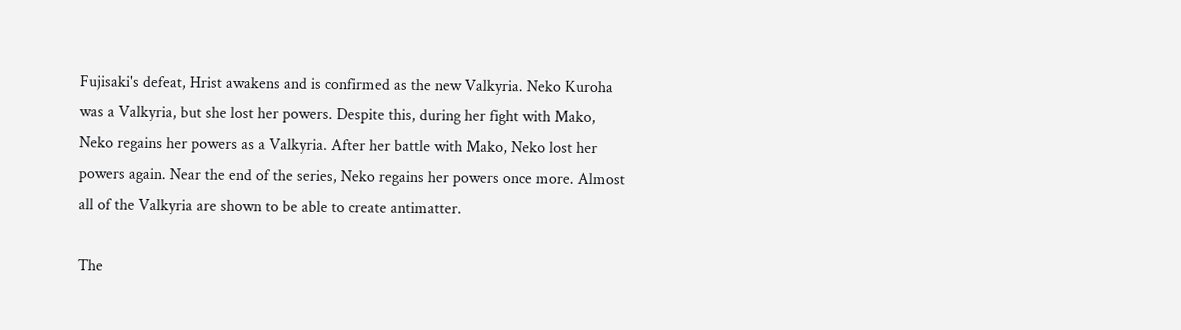Fujisaki's defeat, Hrist awakens and is confirmed as the new Valkyria. Neko Kuroha was a Valkyria, but she lost her powers. Despite this, during her fight with Mako, Neko regains her powers as a Valkyria. After her battle with Mako, Neko lost her powers again. Near the end of the series, Neko regains her powers once more. Almost all of the Valkyria are shown to be able to create antimatter.

The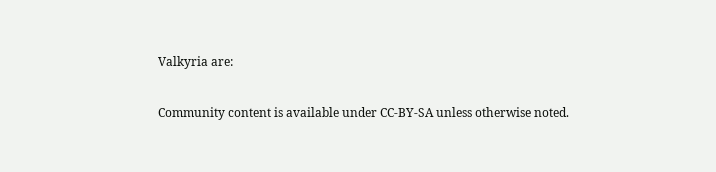Valkyria are:

Community content is available under CC-BY-SA unless otherwise noted.